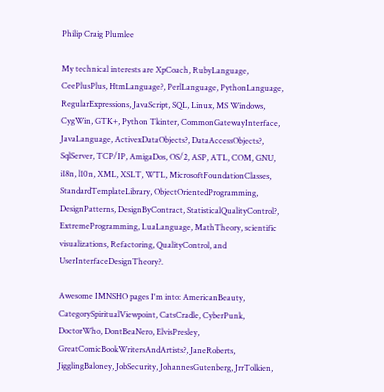Philip Craig Plumlee

My technical interests are XpCoach, RubyLanguage, CeePlusPlus, HtmLanguage?, PerlLanguage, PythonLanguage, RegularExpressions, JavaScript, SQL, Linux, MS Windows, CygWin, GTK+, Python Tkinter, CommonGatewayInterface, JavaLanguage, ActivexDataObjects?, DataAccessObjects?, SqlServer, TCP/IP, AmigaDos, OS/2, ASP, ATL, COM, GNU, i18n, l10n, XML, XSLT, WTL, MicrosoftFoundationClasses, StandardTemplateLibrary, ObjectOrientedProgramming, DesignPatterns, DesignByContract, StatisticalQualityControl?, ExtremeProgramming, LuaLanguage, MathTheory, scientific visualizations, Refactoring, QualityControl, and UserInterfaceDesignTheory?.

Awesome IMNSHO pages I'm into: AmericanBeauty, CategorySpiritualViewpoint, CatsCradle, CyberPunk, DoctorWho, DontBeaNero, ElvisPresley, GreatComicBookWritersAndArtists?, JaneRoberts, JigglingBaloney, JobSecurity, JohannesGutenberg, JrrTolkien,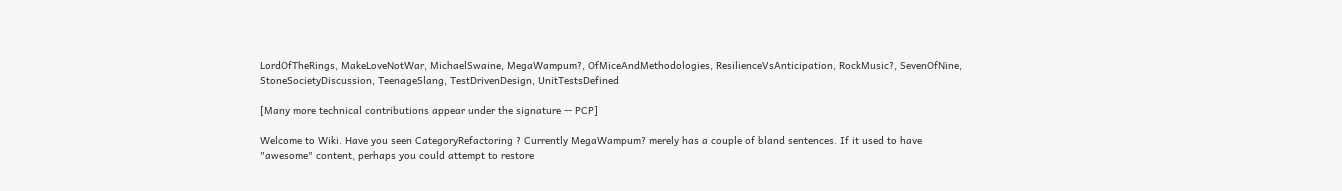LordOfTheRings, MakeLoveNotWar, MichaelSwaine, MegaWampum?, OfMiceAndMethodologies, ResilienceVsAnticipation, RockMusic?, SevenOfNine, StoneSocietyDiscussion, TeenageSlang, TestDrivenDesign, UnitTestsDefined

[Many more technical contributions appear under the signature -- PCP]

Welcome to Wiki. Have you seen CategoryRefactoring ? Currently MegaWampum? merely has a couple of bland sentences. If it used to have "awesome" content, perhaps you could attempt to restore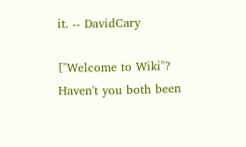it. -- DavidCary

["Welcome to Wiki"? Haven't you both been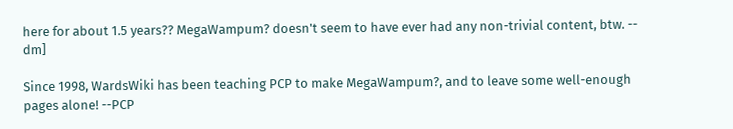here for about 1.5 years?? MegaWampum? doesn't seem to have ever had any non-trivial content, btw. -- dm]

Since 1998, WardsWiki has been teaching PCP to make MegaWampum?, and to leave some well-enough pages alone! --PCP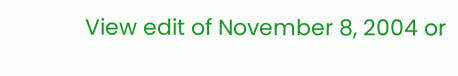View edit of November 8, 2004 or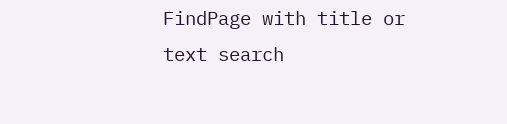FindPage with title or text search